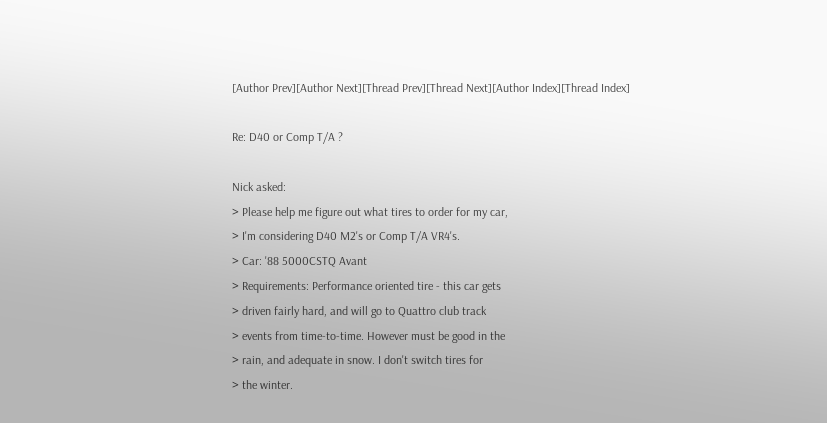[Author Prev][Author Next][Thread Prev][Thread Next][Author Index][Thread Index]

Re: D40 or Comp T/A ?

Nick asked:
> Please help me figure out what tires to order for my car,
> I'm considering D40 M2's or Comp T/A VR4's.
> Car: '88 5000CSTQ Avant
> Requirements: Performance oriented tire - this car gets
> driven fairly hard, and will go to Quattro club track
> events from time-to-time. However must be good in the
> rain, and adequate in snow. I don't switch tires for
> the winter.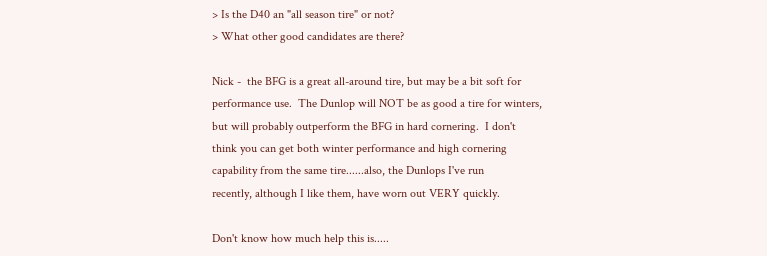> Is the D40 an "all season tire" or not?
> What other good candidates are there?

Nick -  the BFG is a great all-around tire, but may be a bit soft for
performance use.  The Dunlop will NOT be as good a tire for winters,
but will probably outperform the BFG in hard cornering.  I don't
think you can get both winter performance and high cornering
capability from the same tire......also, the Dunlops I've run
recently, although I like them, have worn out VERY quickly.

Don't know how much help this is.....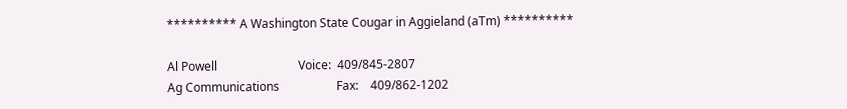********** A Washington State Cougar in Aggieland (aTm) **********

Al Powell                           Voice:  409/845-2807
Ag Communications                   Fax:    409/862-1202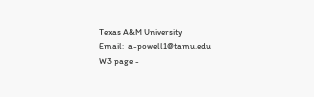Texas A&M University                Email:  a-powell1@tamu.edu
W3 page -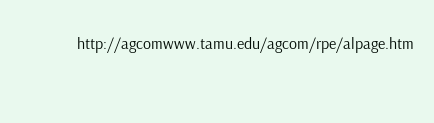http://agcomwww.tamu.edu/agcom/rpe/alpage.htm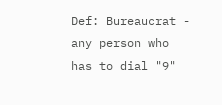Def: Bureaucrat - any person who has to dial "9"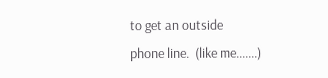to get an outside
phone line.  (like me.......)